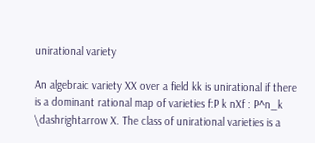unirational variety

An algebraic variety XX over a field kk is unirational if there is a dominant rational map of varieties f:P k nXf : P^n_k \dashrightarrow X. The class of unirational varieties is a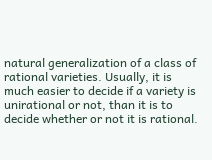natural generalization of a class of rational varieties. Usually, it is much easier to decide if a variety is unirational or not, than it is to decide whether or not it is rational.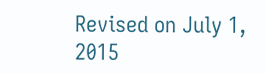Revised on July 1, 2015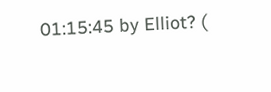01:15:45 by Elliot? (